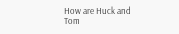How are Huck and Tom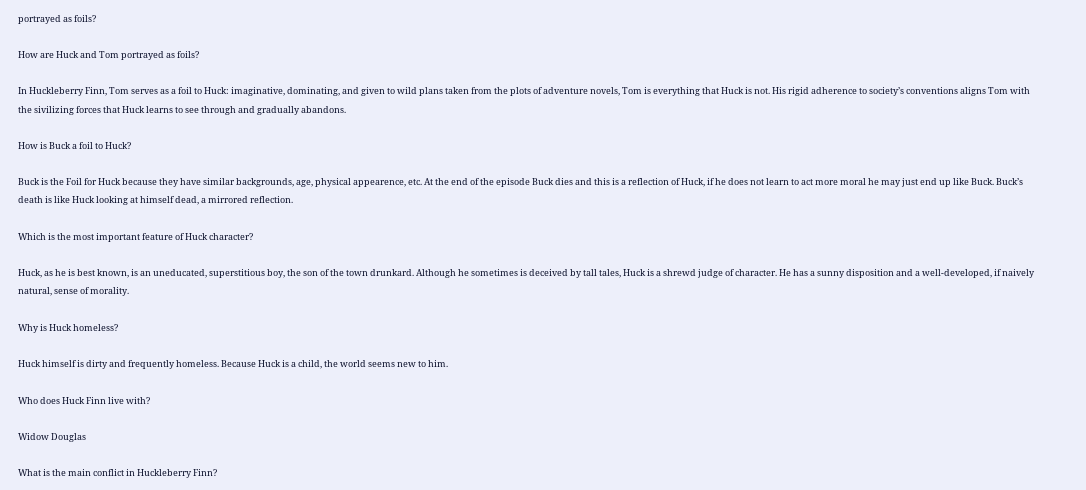portrayed as foils?

How are Huck and Tom portrayed as foils?

In Huckleberry Finn, Tom serves as a foil to Huck: imaginative, dominating, and given to wild plans taken from the plots of adventure novels, Tom is everything that Huck is not. His rigid adherence to society’s conventions aligns Tom with the sivilizing forces that Huck learns to see through and gradually abandons.

How is Buck a foil to Huck?

Buck is the Foil for Huck because they have similar backgrounds, age, physical appearence, etc. At the end of the episode Buck dies and this is a reflection of Huck, if he does not learn to act more moral he may just end up like Buck. Buck’s death is like Huck looking at himself dead, a mirrored reflection.

Which is the most important feature of Huck character?

Huck, as he is best known, is an uneducated, superstitious boy, the son of the town drunkard. Although he sometimes is deceived by tall tales, Huck is a shrewd judge of character. He has a sunny disposition and a well-developed, if naively natural, sense of morality.

Why is Huck homeless?

Huck himself is dirty and frequently homeless. Because Huck is a child, the world seems new to him.

Who does Huck Finn live with?

Widow Douglas

What is the main conflict in Huckleberry Finn?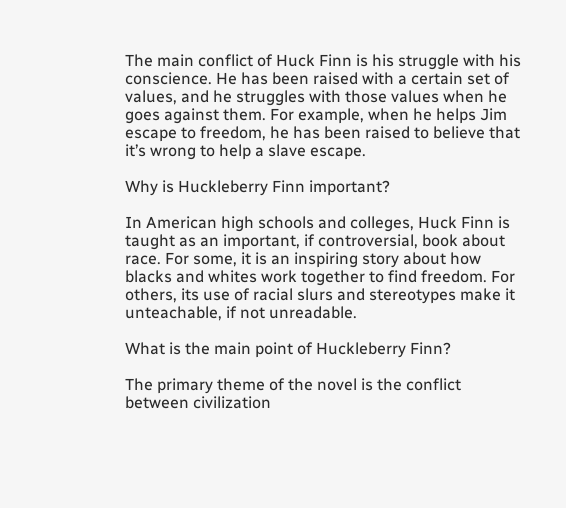The main conflict of Huck Finn is his struggle with his conscience. He has been raised with a certain set of values, and he struggles with those values when he goes against them. For example, when he helps Jim escape to freedom, he has been raised to believe that it’s wrong to help a slave escape.

Why is Huckleberry Finn important?

In American high schools and colleges, Huck Finn is taught as an important, if controversial, book about race. For some, it is an inspiring story about how blacks and whites work together to find freedom. For others, its use of racial slurs and stereotypes make it unteachable, if not unreadable.

What is the main point of Huckleberry Finn?

The primary theme of the novel is the conflict between civilization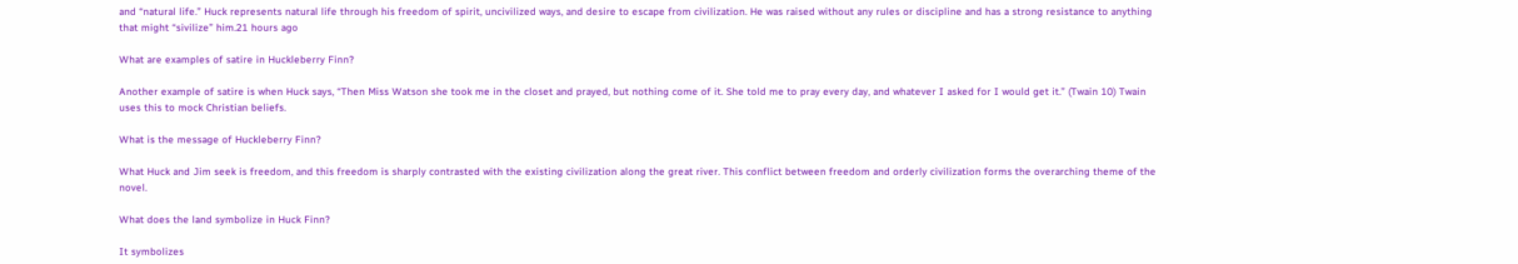and “natural life.” Huck represents natural life through his freedom of spirit, uncivilized ways, and desire to escape from civilization. He was raised without any rules or discipline and has a strong resistance to anything that might “sivilize” him.21 hours ago

What are examples of satire in Huckleberry Finn?

Another example of satire is when Huck says, “Then Miss Watson she took me in the closet and prayed, but nothing come of it. She told me to pray every day, and whatever I asked for I would get it.” (Twain 10) Twain uses this to mock Christian beliefs.

What is the message of Huckleberry Finn?

What Huck and Jim seek is freedom, and this freedom is sharply contrasted with the existing civilization along the great river. This conflict between freedom and orderly civilization forms the overarching theme of the novel.

What does the land symbolize in Huck Finn?

It symbolizes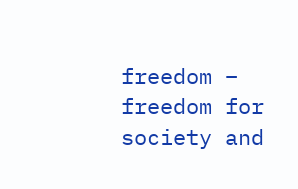freedom – freedom for society and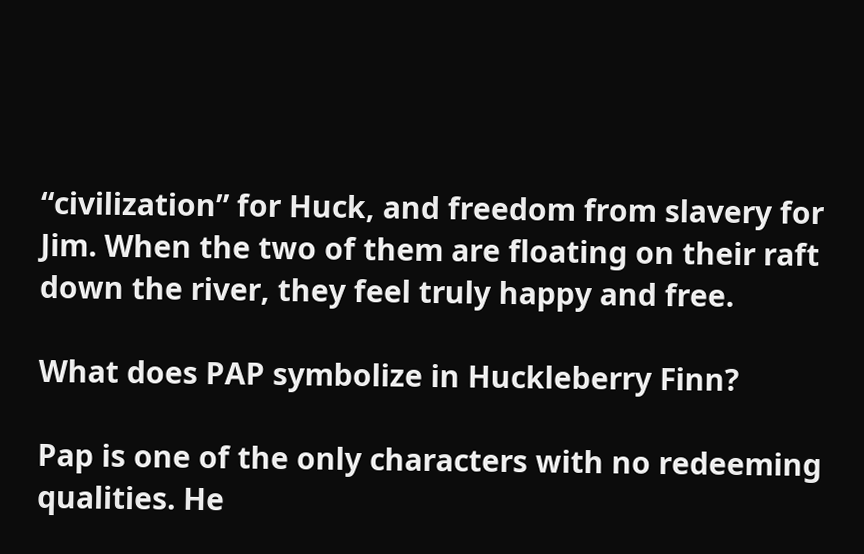“civilization” for Huck, and freedom from slavery for Jim. When the two of them are floating on their raft down the river, they feel truly happy and free.

What does PAP symbolize in Huckleberry Finn?

Pap is one of the only characters with no redeeming qualities. He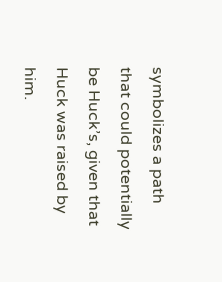symbolizes a path that could potentially be Huck’s, given that Huck was raised by him.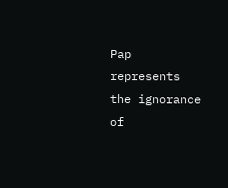Pap represents the ignorance of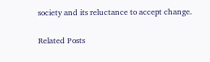society and its reluctance to accept change.

Related Posts